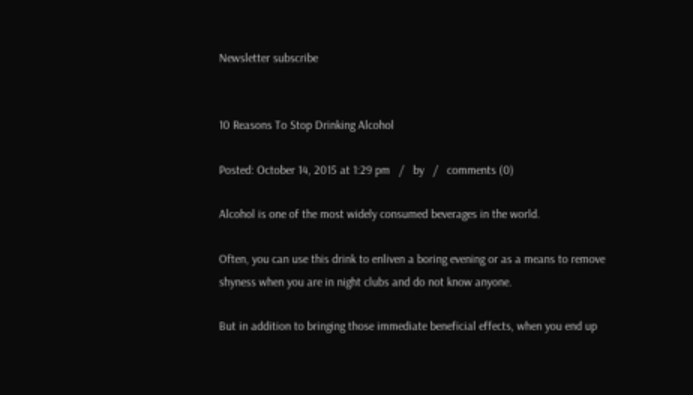Newsletter subscribe


10 Reasons To Stop Drinking Alcohol

Posted: October 14, 2015 at 1:29 pm   /   by   /   comments (0)

Alcohol is one of the most widely consumed beverages in the world.

Often, you can use this drink to enliven a boring evening or as a means to remove shyness when you are in night clubs and do not know anyone.

But in addition to bringing those immediate beneficial effects, when you end up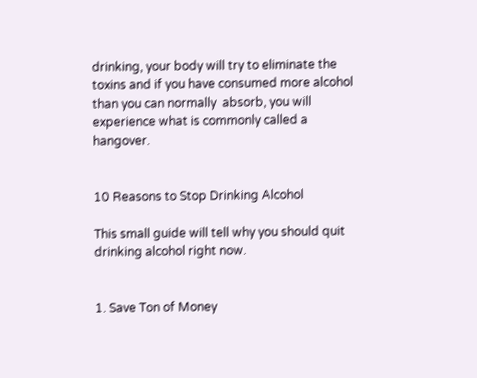drinking, your body will try to eliminate the toxins and if you have consumed more alcohol than you can normally  absorb, you will experience what is commonly called a hangover.


10 Reasons to Stop Drinking Alcohol

This small guide will tell why you should quit drinking alcohol right now.


1. Save Ton of Money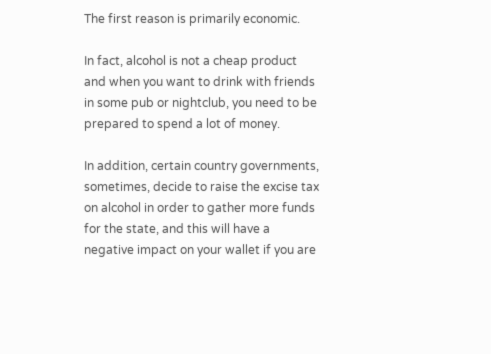The first reason is primarily economic.

In fact, alcohol is not a cheap product and when you want to drink with friends in some pub or nightclub, you need to be prepared to spend a lot of money.

In addition, certain country governments, sometimes, decide to raise the excise tax on alcohol in order to gather more funds for the state, and this will have a negative impact on your wallet if you are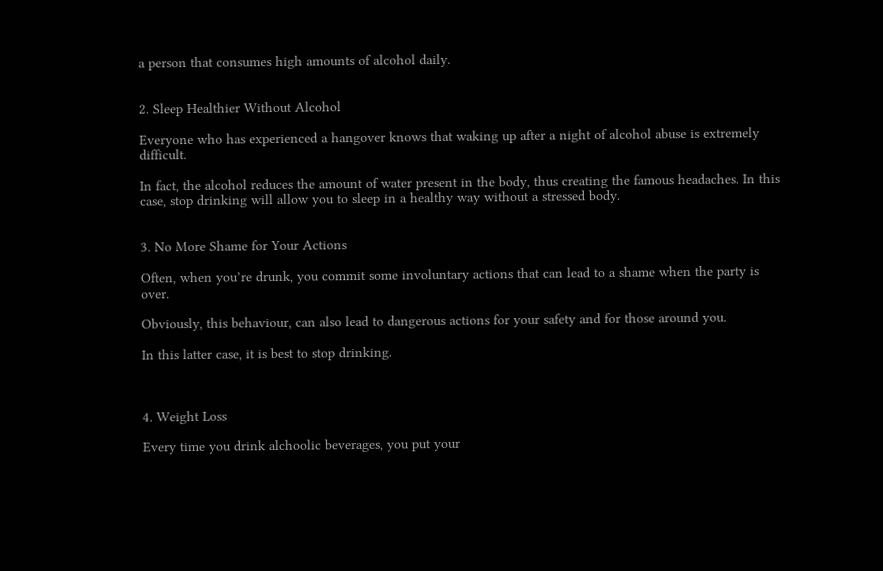a person that consumes high amounts of alcohol daily.


2. Sleep Healthier Without Alcohol

Everyone who has experienced a hangover knows that waking up after a night of alcohol abuse is extremely difficult.

In fact, the alcohol reduces the amount of water present in the body, thus creating the famous headaches. In this case, stop drinking will allow you to sleep in a healthy way without a stressed body.


3. No More Shame for Your Actions

Often, when you’re drunk, you commit some involuntary actions that can lead to a shame when the party is over.

Obviously, this behaviour, can also lead to dangerous actions for your safety and for those around you.

In this latter case, it is best to stop drinking.



4. Weight Loss

Every time you drink alchoolic beverages, you put your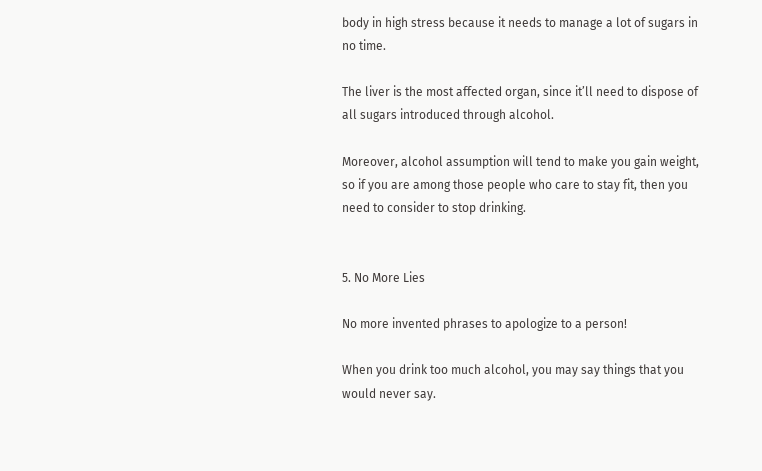body in high stress because it needs to manage a lot of sugars in no time.

The liver is the most affected organ, since it’ll need to dispose of all sugars introduced through alcohol.

Moreover, alcohol assumption will tend to make you gain weight, so if you are among those people who care to stay fit, then you need to consider to stop drinking.


5. No More Lies

No more invented phrases to apologize to a person!

When you drink too much alcohol, you may say things that you would never say.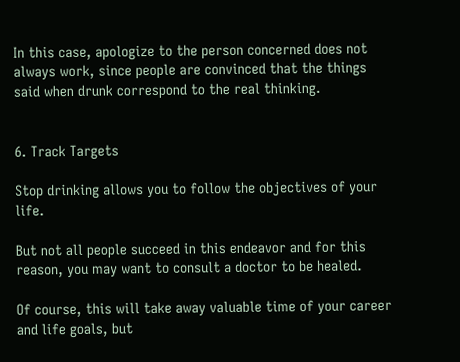In this case, apologize to the person concerned does not always work, since people are convinced that the things said when drunk correspond to the real thinking.


6. Track Targets

Stop drinking allows you to follow the objectives of your life.

But not all people succeed in this endeavor and for this reason, you may want to consult a doctor to be healed.

Of course, this will take away valuable time of your career and life goals, but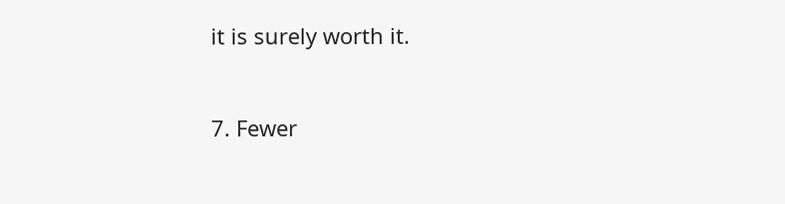it is surely worth it.


7. Fewer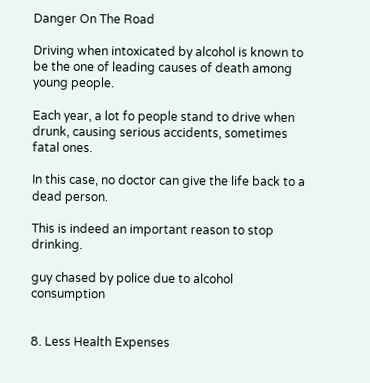Danger On The Road

Driving when intoxicated by alcohol is known to be the one of leading causes of death among young people.

Each year, a lot fo people stand to drive when drunk, causing serious accidents, sometimes fatal ones.

In this case, no doctor can give the life back to a dead person.

This is indeed an important reason to stop drinking.

guy chased by police due to alcohol consumption


8. Less Health Expenses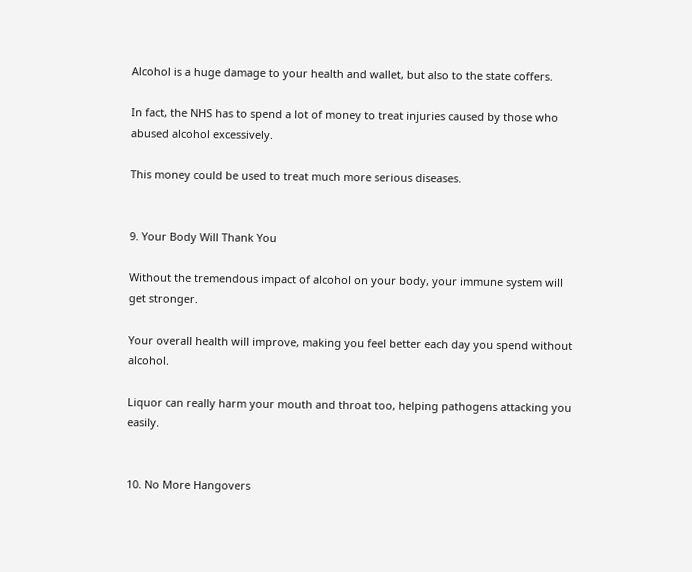Alcohol is a huge damage to your health and wallet, but also to the state coffers.

In fact, the NHS has to spend a lot of money to treat injuries caused by those who abused alcohol excessively.

This money could be used to treat much more serious diseases.


9. Your Body Will Thank You

Without the tremendous impact of alcohol on your body, your immune system will get stronger.

Your overall health will improve, making you feel better each day you spend without alcohol.

Liquor can really harm your mouth and throat too, helping pathogens attacking you easily.


10. No More Hangovers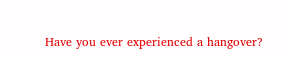Have you ever experienced a hangover?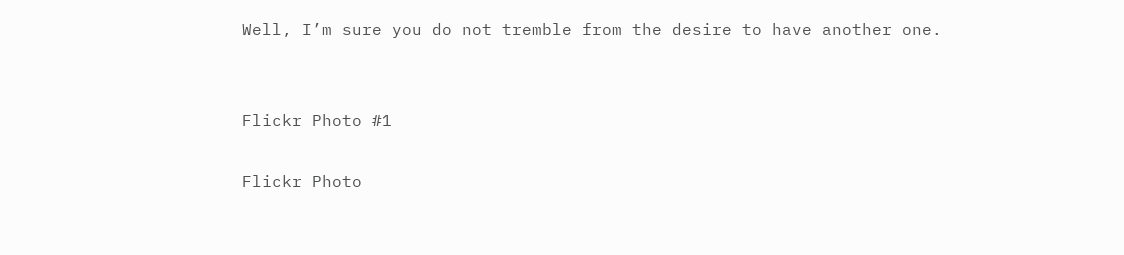Well, I’m sure you do not tremble from the desire to have another one.


Flickr Photo #1

Flickr Photo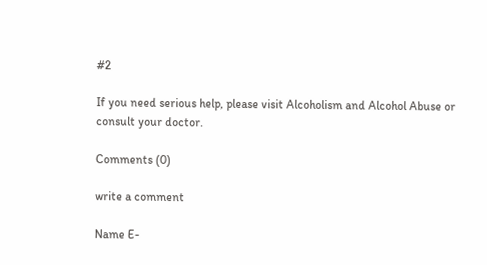#2

If you need serious help, please visit Alcoholism and Alcohol Abuse or consult your doctor.

Comments (0)

write a comment

Name E-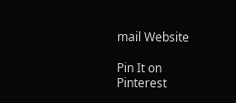mail Website

Pin It on Pinterest